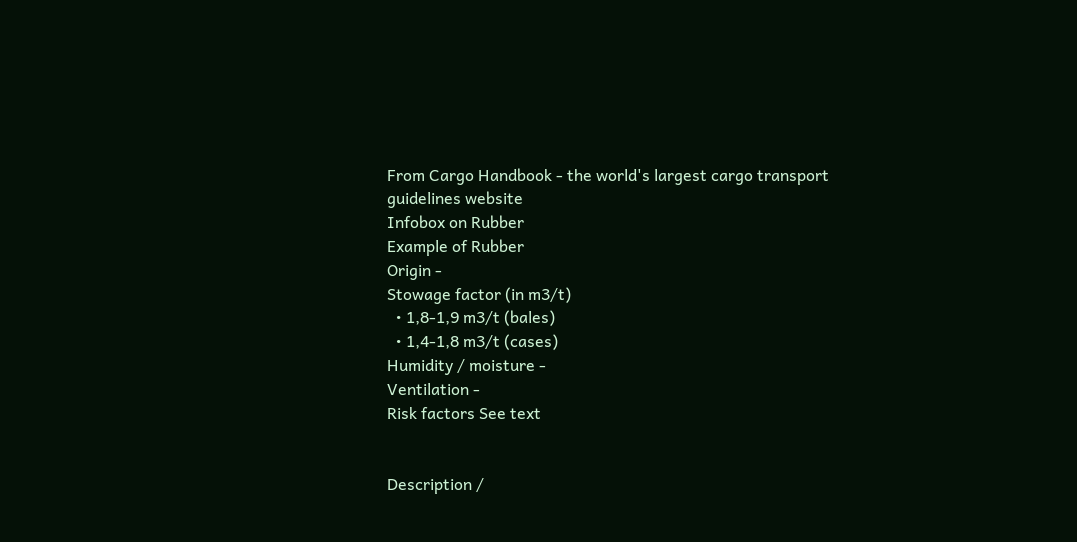From Cargo Handbook - the world's largest cargo transport guidelines website
Infobox on Rubber
Example of Rubber
Origin -
Stowage factor (in m3/t)
  • 1,8-1,9 m3/t (bales)
  • 1,4-1,8 m3/t (cases)
Humidity / moisture -
Ventilation -
Risk factors See text


Description /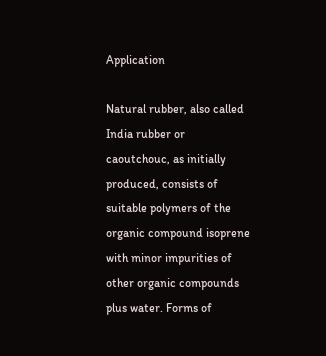Application

Natural rubber, also called India rubber or caoutchouc, as initially produced, consists of suitable polymers of the organic compound isoprene with minor impurities of other organic compounds plus water. Forms of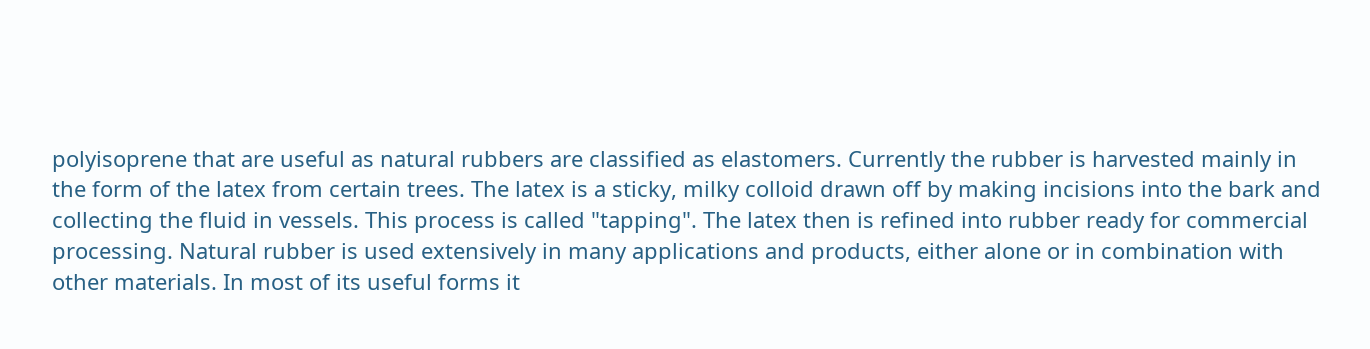polyisoprene that are useful as natural rubbers are classified as elastomers. Currently the rubber is harvested mainly in the form of the latex from certain trees. The latex is a sticky, milky colloid drawn off by making incisions into the bark and collecting the fluid in vessels. This process is called "tapping". The latex then is refined into rubber ready for commercial processing. Natural rubber is used extensively in many applications and products, either alone or in combination with other materials. In most of its useful forms it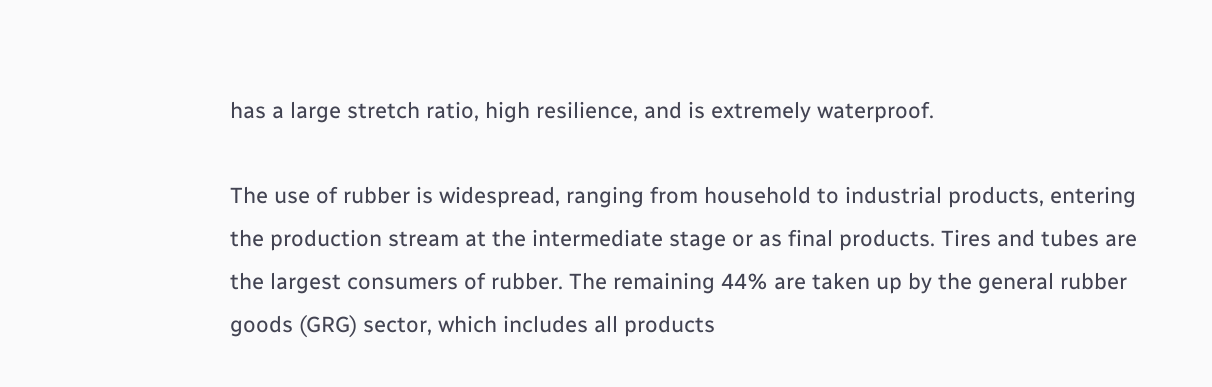has a large stretch ratio, high resilience, and is extremely waterproof.

The use of rubber is widespread, ranging from household to industrial products, entering the production stream at the intermediate stage or as final products. Tires and tubes are the largest consumers of rubber. The remaining 44% are taken up by the general rubber goods (GRG) sector, which includes all products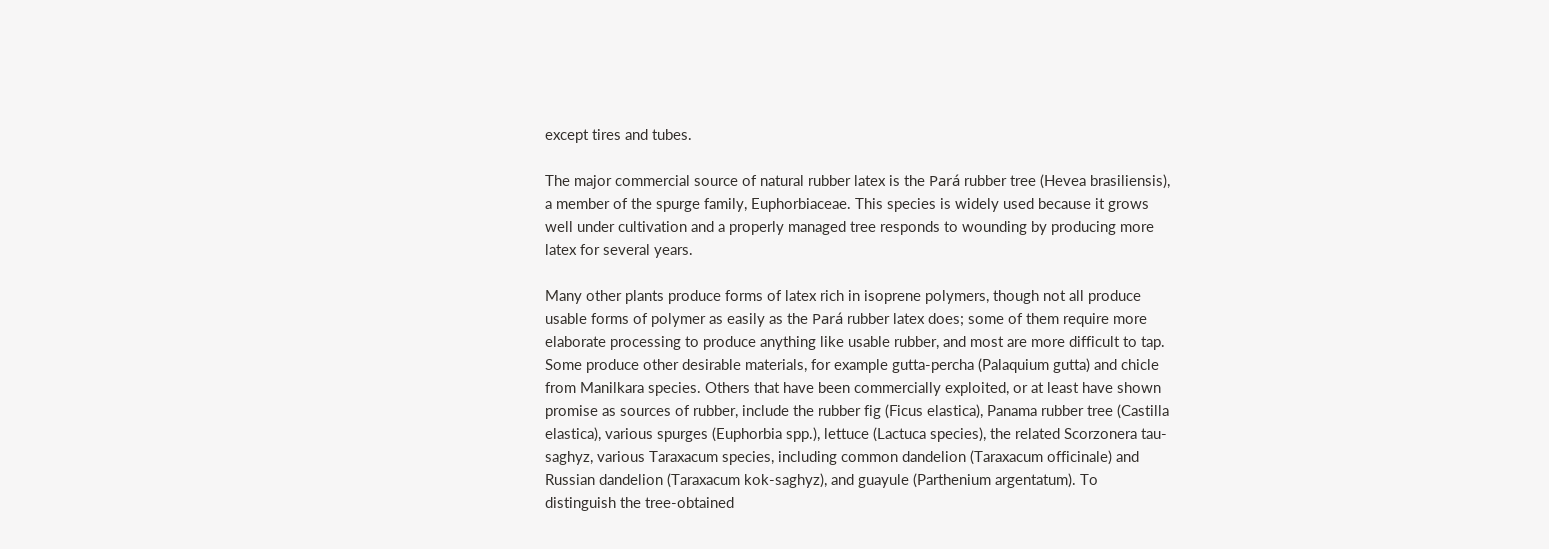except tires and tubes.

The major commercial source of natural rubber latex is the Pará rubber tree (Hevea brasiliensis), a member of the spurge family, Euphorbiaceae. This species is widely used because it grows well under cultivation and a properly managed tree responds to wounding by producing more latex for several years.

Many other plants produce forms of latex rich in isoprene polymers, though not all produce usable forms of polymer as easily as the Pará rubber latex does; some of them require more elaborate processing to produce anything like usable rubber, and most are more difficult to tap. Some produce other desirable materials, for example gutta-percha (Palaquium gutta) and chicle from Manilkara species. Others that have been commercially exploited, or at least have shown promise as sources of rubber, include the rubber fig (Ficus elastica), Panama rubber tree (Castilla elastica), various spurges (Euphorbia spp.), lettuce (Lactuca species), the related Scorzonera tau-saghyz, various Taraxacum species, including common dandelion (Taraxacum officinale) and Russian dandelion (Taraxacum kok-saghyz), and guayule (Parthenium argentatum). To distinguish the tree-obtained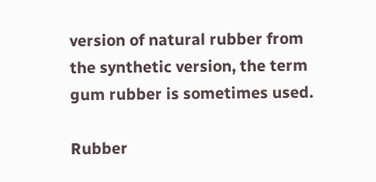version of natural rubber from the synthetic version, the term gum rubber is sometimes used.

Rubber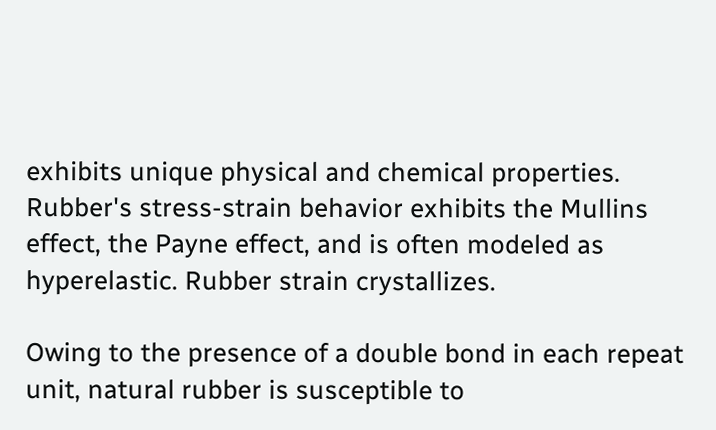exhibits unique physical and chemical properties. Rubber's stress-strain behavior exhibits the Mullins effect, the Payne effect, and is often modeled as hyperelastic. Rubber strain crystallizes.

Owing to the presence of a double bond in each repeat unit, natural rubber is susceptible to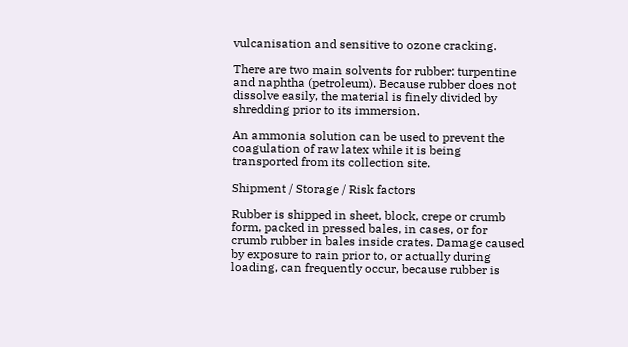vulcanisation and sensitive to ozone cracking.

There are two main solvents for rubber: turpentine and naphtha (petroleum). Because rubber does not dissolve easily, the material is finely divided by shredding prior to its immersion.

An ammonia solution can be used to prevent the coagulation of raw latex while it is being transported from its collection site.

Shipment / Storage / Risk factors

Rubber is shipped in sheet, block, crepe or crumb form, packed in pressed bales, in cases, or for crumb rubber in bales inside crates. Damage caused by exposure to rain prior to, or actually during loading, can frequently occur, because rubber is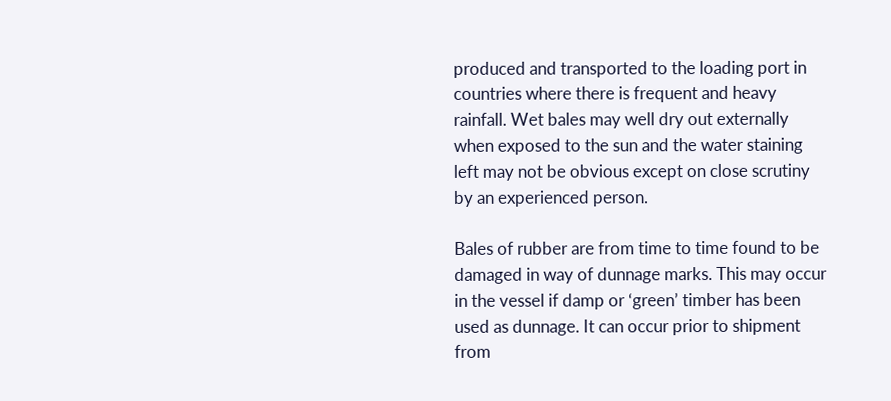produced and transported to the loading port in countries where there is frequent and heavy rainfall. Wet bales may well dry out externally when exposed to the sun and the water staining left may not be obvious except on close scrutiny by an experienced person.

Bales of rubber are from time to time found to be damaged in way of dunnage marks. This may occur in the vessel if damp or ‘green’ timber has been used as dunnage. It can occur prior to shipment from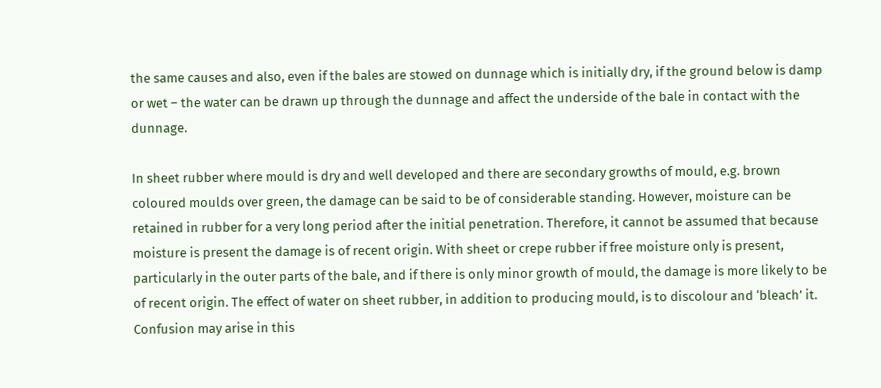the same causes and also, even if the bales are stowed on dunnage which is initially dry, if the ground below is damp or wet – the water can be drawn up through the dunnage and affect the underside of the bale in contact with the dunnage.

In sheet rubber where mould is dry and well developed and there are secondary growths of mould, e.g. brown coloured moulds over green, the damage can be said to be of considerable standing. However, moisture can be retained in rubber for a very long period after the initial penetration. Therefore, it cannot be assumed that because moisture is present the damage is of recent origin. With sheet or crepe rubber if free moisture only is present, particularly in the outer parts of the bale, and if there is only minor growth of mould, the damage is more likely to be of recent origin. The effect of water on sheet rubber, in addition to producing mould, is to discolour and ‘bleach’ it. Confusion may arise in this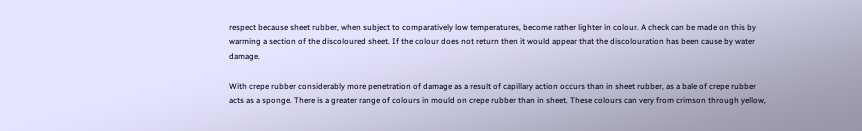respect because sheet rubber, when subject to comparatively low temperatures, become rather lighter in colour. A check can be made on this by warming a section of the discoloured sheet. If the colour does not return then it would appear that the discolouration has been cause by water damage.

With crepe rubber considerably more penetration of damage as a result of capillary action occurs than in sheet rubber, as a bale of crepe rubber acts as a sponge. There is a greater range of colours in mould on crepe rubber than in sheet. These colours can very from crimson through yellow,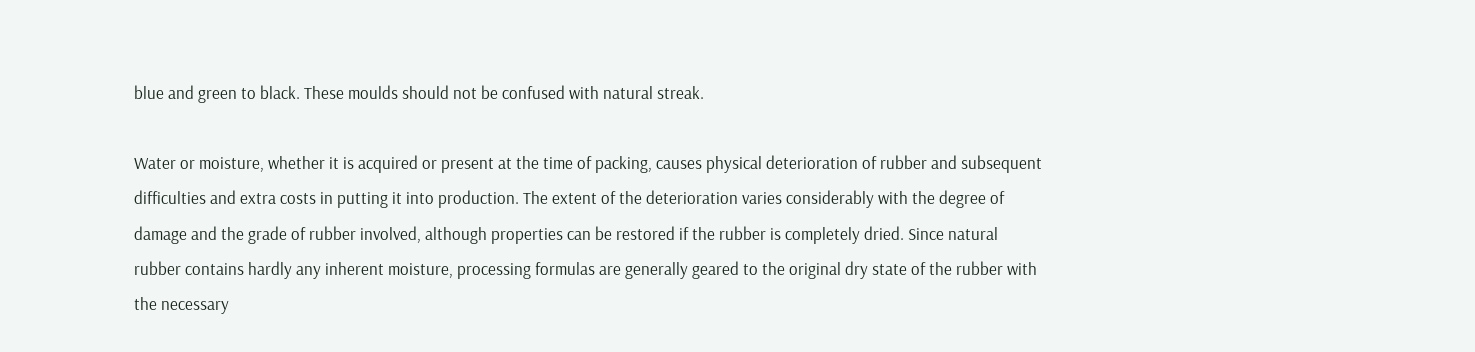blue and green to black. These moulds should not be confused with natural streak.

Water or moisture, whether it is acquired or present at the time of packing, causes physical deterioration of rubber and subsequent difficulties and extra costs in putting it into production. The extent of the deterioration varies considerably with the degree of damage and the grade of rubber involved, although properties can be restored if the rubber is completely dried. Since natural rubber contains hardly any inherent moisture, processing formulas are generally geared to the original dry state of the rubber with the necessary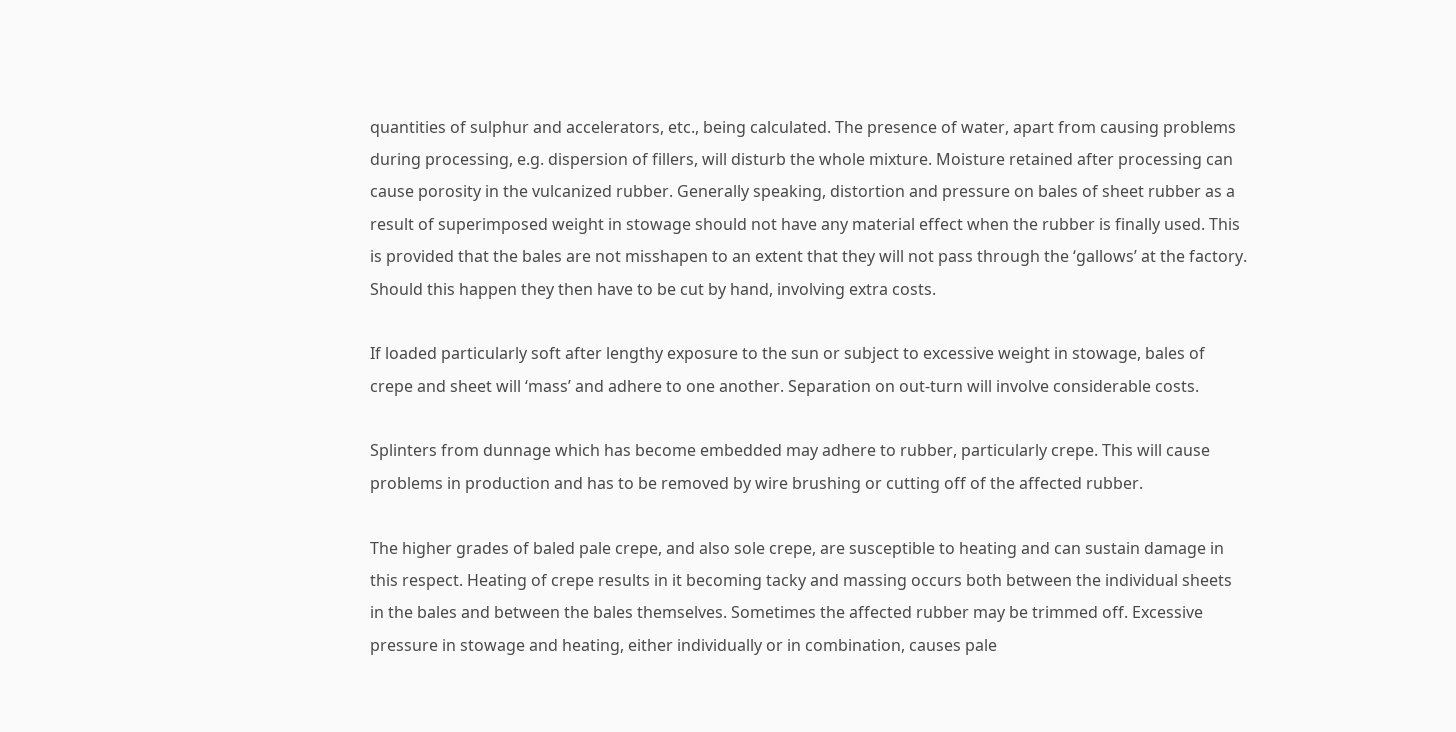quantities of sulphur and accelerators, etc., being calculated. The presence of water, apart from causing problems during processing, e.g. dispersion of fillers, will disturb the whole mixture. Moisture retained after processing can cause porosity in the vulcanized rubber. Generally speaking, distortion and pressure on bales of sheet rubber as a result of superimposed weight in stowage should not have any material effect when the rubber is finally used. This is provided that the bales are not misshapen to an extent that they will not pass through the ‘gallows’ at the factory. Should this happen they then have to be cut by hand, involving extra costs.

If loaded particularly soft after lengthy exposure to the sun or subject to excessive weight in stowage, bales of crepe and sheet will ‘mass’ and adhere to one another. Separation on out-turn will involve considerable costs.

Splinters from dunnage which has become embedded may adhere to rubber, particularly crepe. This will cause problems in production and has to be removed by wire brushing or cutting off of the affected rubber.

The higher grades of baled pale crepe, and also sole crepe, are susceptible to heating and can sustain damage in this respect. Heating of crepe results in it becoming tacky and massing occurs both between the individual sheets in the bales and between the bales themselves. Sometimes the affected rubber may be trimmed off. Excessive pressure in stowage and heating, either individually or in combination, causes pale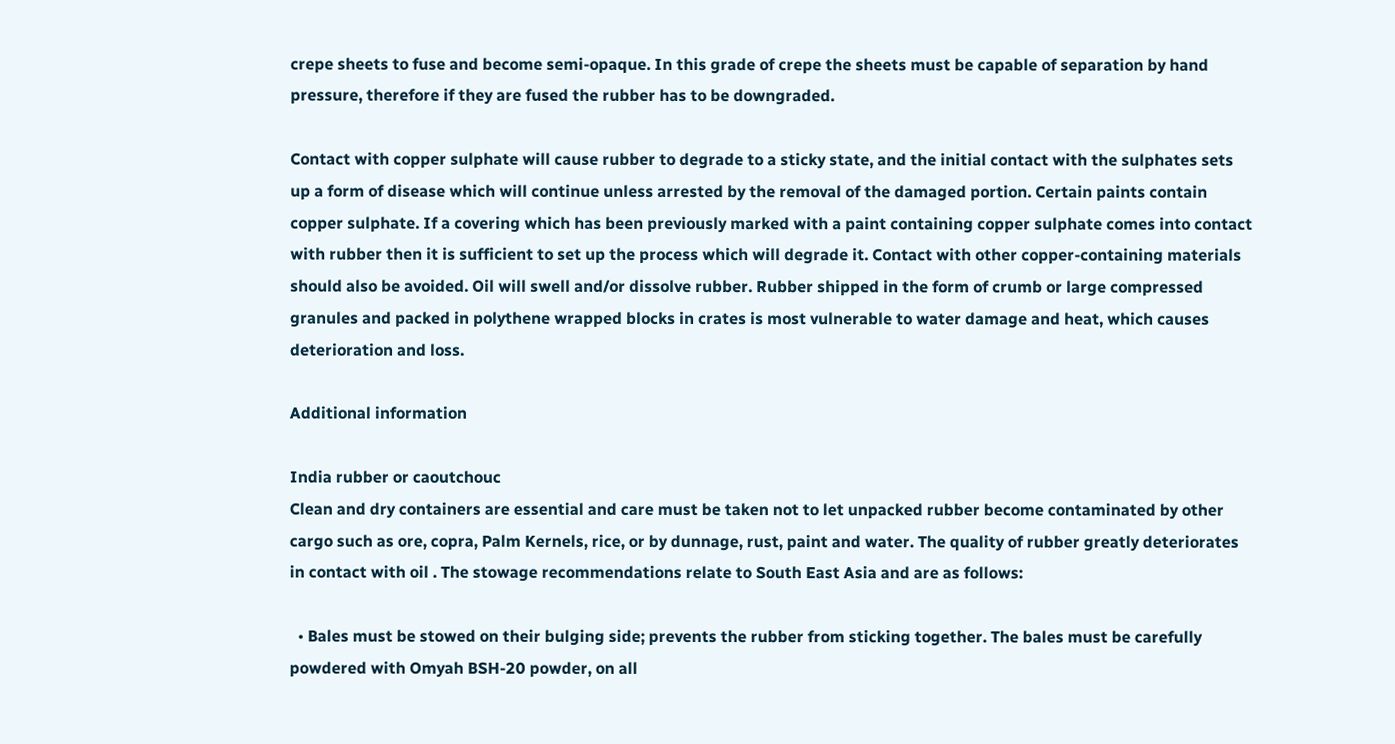crepe sheets to fuse and become semi-opaque. In this grade of crepe the sheets must be capable of separation by hand pressure, therefore if they are fused the rubber has to be downgraded.

Contact with copper sulphate will cause rubber to degrade to a sticky state, and the initial contact with the sulphates sets up a form of disease which will continue unless arrested by the removal of the damaged portion. Certain paints contain copper sulphate. If a covering which has been previously marked with a paint containing copper sulphate comes into contact with rubber then it is sufficient to set up the process which will degrade it. Contact with other copper-containing materials should also be avoided. Oil will swell and/or dissolve rubber. Rubber shipped in the form of crumb or large compressed granules and packed in polythene wrapped blocks in crates is most vulnerable to water damage and heat, which causes deterioration and loss.

Additional information

India rubber or caoutchouc
Clean and dry containers are essential and care must be taken not to let unpacked rubber become contaminated by other cargo such as ore, copra, Palm Kernels, rice, or by dunnage, rust, paint and water. The quality of rubber greatly deteriorates in contact with oil . The stowage recommendations relate to South East Asia and are as follows:

  • Bales must be stowed on their bulging side; prevents the rubber from sticking together. The bales must be carefully powdered with Omyah BSH-20 powder, on all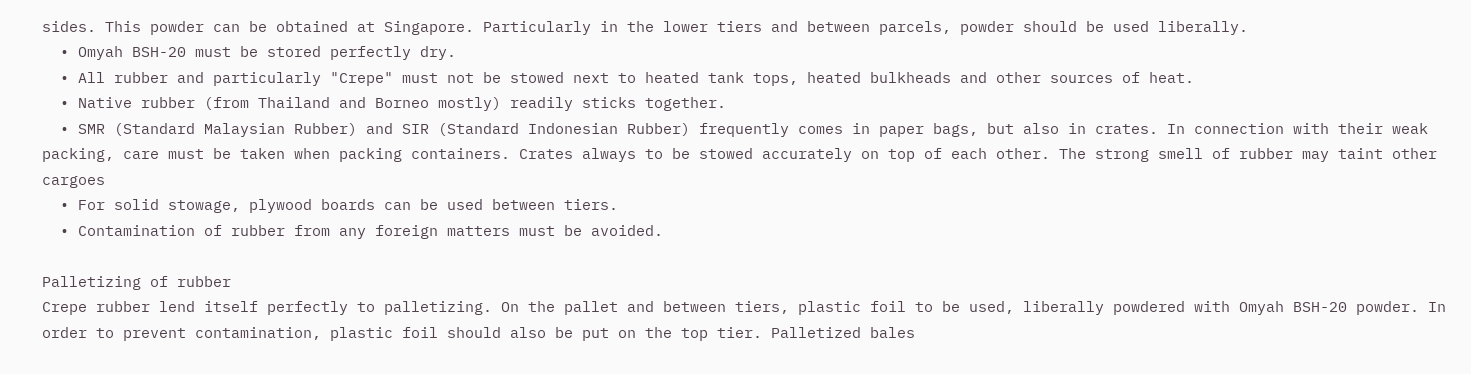sides. This powder can be obtained at Singapore. Particularly in the lower tiers and between parcels, powder should be used liberally.
  • Omyah BSH-20 must be stored perfectly dry.
  • All rubber and particularly "Crepe" must not be stowed next to heated tank tops, heated bulkheads and other sources of heat.
  • Native rubber (from Thailand and Borneo mostly) readily sticks together.
  • SMR (Standard Malaysian Rubber) and SIR (Standard Indonesian Rubber) frequently comes in paper bags, but also in crates. In connection with their weak packing, care must be taken when packing containers. Crates always to be stowed accurately on top of each other. The strong smell of rubber may taint other cargoes
  • For solid stowage, plywood boards can be used between tiers.
  • Contamination of rubber from any foreign matters must be avoided.

Palletizing of rubber
Crepe rubber lend itself perfectly to palletizing. On the pallet and between tiers, plastic foil to be used, liberally powdered with Omyah BSH-20 powder. In order to prevent contamination, plastic foil should also be put on the top tier. Palletized bales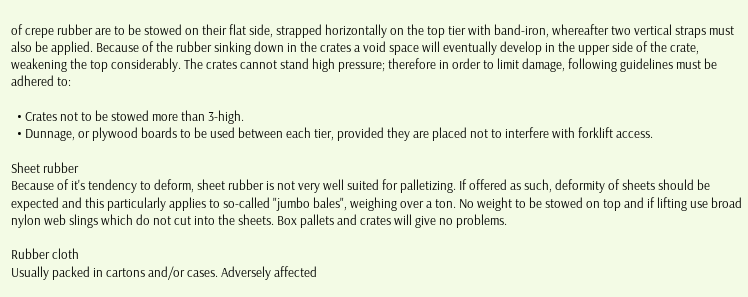of crepe rubber are to be stowed on their flat side, strapped horizontally on the top tier with band-iron, whereafter two vertical straps must also be applied. Because of the rubber sinking down in the crates a void space will eventually develop in the upper side of the crate, weakening the top considerably. The crates cannot stand high pressure; therefore in order to limit damage, following guidelines must be adhered to:

  • Crates not to be stowed more than 3-high.
  • Dunnage, or plywood boards to be used between each tier, provided they are placed not to interfere with forklift access.

Sheet rubber
Because of it's tendency to deform, sheet rubber is not very well suited for palletizing. If offered as such, deformity of sheets should be expected and this particularly applies to so-called "jumbo bales", weighing over a ton. No weight to be stowed on top and if lifting use broad nylon web slings which do not cut into the sheets. Box pallets and crates will give no problems.

Rubber cloth
Usually packed in cartons and/or cases. Adversely affected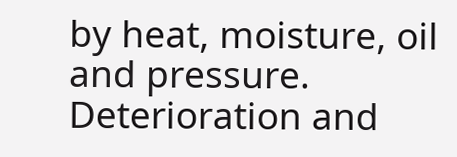by heat, moisture, oil and pressure. Deterioration and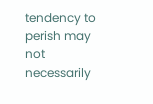tendency to perish may not necessarily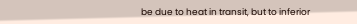be due to heat in transit, but to inferior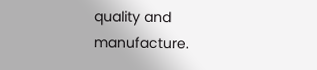quality and manufacture.